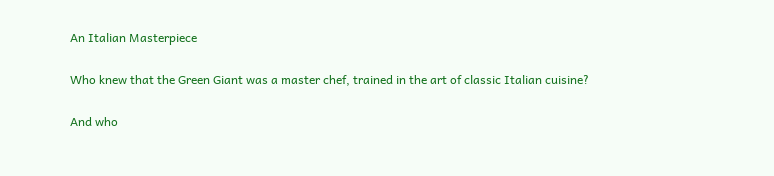An Italian Masterpiece

Who knew that the Green Giant was a master chef, trained in the art of classic Italian cuisine?

And who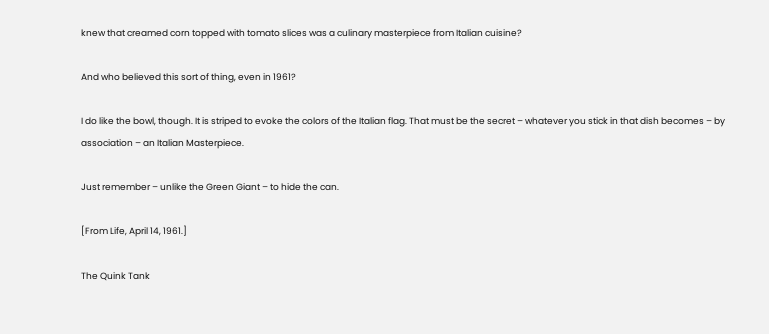knew that creamed corn topped with tomato slices was a culinary masterpiece from Italian cuisine?

And who believed this sort of thing, even in 1961?

I do like the bowl, though. It is striped to evoke the colors of the Italian flag. That must be the secret – whatever you stick in that dish becomes – by association – an Italian Masterpiece.

Just remember – unlike the Green Giant – to hide the can.

[From Life, April 14, 1961.]

The Quink Tank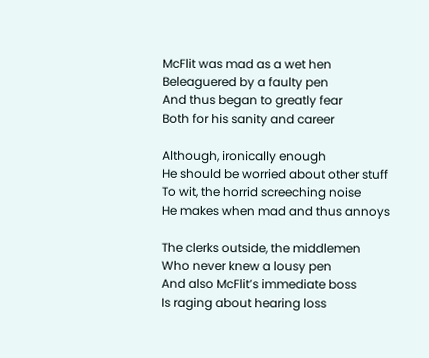McFlit was mad as a wet hen
Beleaguered by a faulty pen
And thus began to greatly fear
Both for his sanity and career

Although, ironically enough
He should be worried about other stuff
To wit, the horrid screeching noise
He makes when mad and thus annoys

The clerks outside, the middlemen
Who never knew a lousy pen
And also McFlit’s immediate boss
Is raging about hearing loss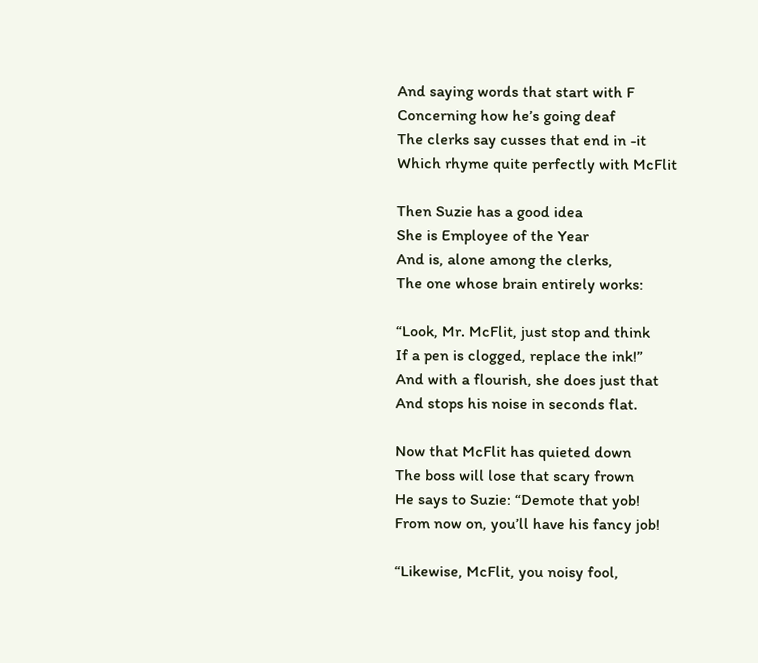And saying words that start with F
Concerning how he’s going deaf
The clerks say cusses that end in -it
Which rhyme quite perfectly with McFlit

Then Suzie has a good idea
She is Employee of the Year
And is, alone among the clerks,
The one whose brain entirely works:

“Look, Mr. McFlit, just stop and think
If a pen is clogged, replace the ink!”
And with a flourish, she does just that
And stops his noise in seconds flat.

Now that McFlit has quieted down
The boss will lose that scary frown
He says to Suzie: “Demote that yob!
From now on, you’ll have his fancy job!

“Likewise, McFlit, you noisy fool,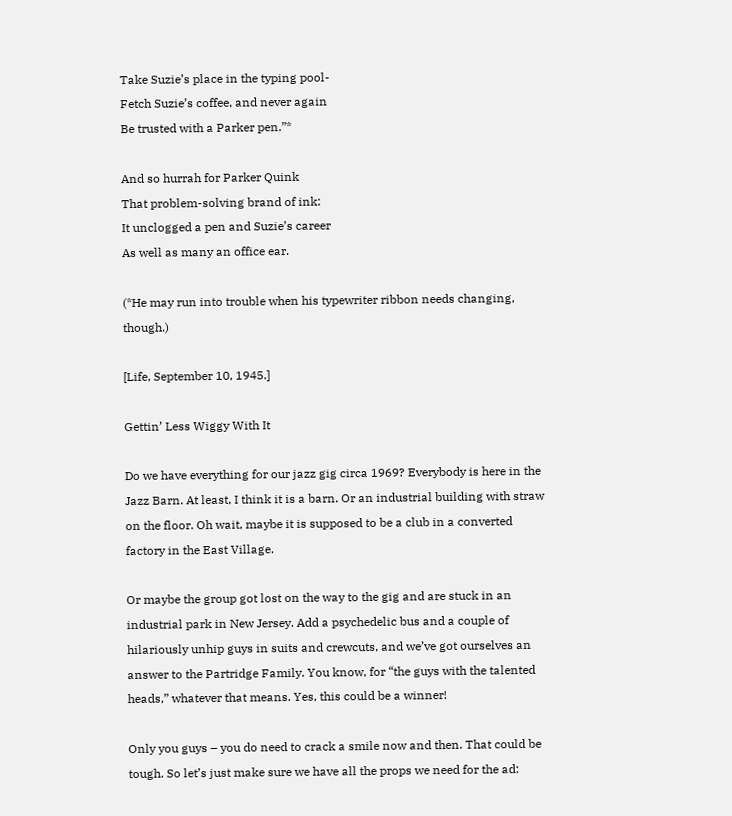Take Suzie’s place in the typing pool-
Fetch Suzie’s coffee, and never again
Be trusted with a Parker pen.”*

And so hurrah for Parker Quink
That problem-solving brand of ink:
It unclogged a pen and Suzie’s career
As well as many an office ear.

(*He may run into trouble when his typewriter ribbon needs changing, though.)

[Life, September 10, 1945.]

Gettin’ Less Wiggy With It

Do we have everything for our jazz gig circa 1969? Everybody is here in the Jazz Barn. At least, I think it is a barn. Or an industrial building with straw on the floor. Oh wait, maybe it is supposed to be a club in a converted factory in the East Village.

Or maybe the group got lost on the way to the gig and are stuck in an industrial park in New Jersey. Add a psychedelic bus and a couple of hilariously unhip guys in suits and crewcuts, and we’ve got ourselves an answer to the Partridge Family. You know, for “the guys with the talented heads,” whatever that means. Yes, this could be a winner!

Only you guys – you do need to crack a smile now and then. That could be tough. So let’s just make sure we have all the props we need for the ad: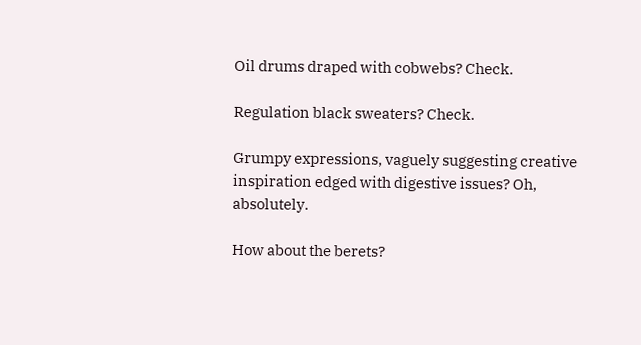Oil drums draped with cobwebs? Check.

Regulation black sweaters? Check.

Grumpy expressions, vaguely suggesting creative inspiration edged with digestive issues? Oh, absolutely.

How about the berets?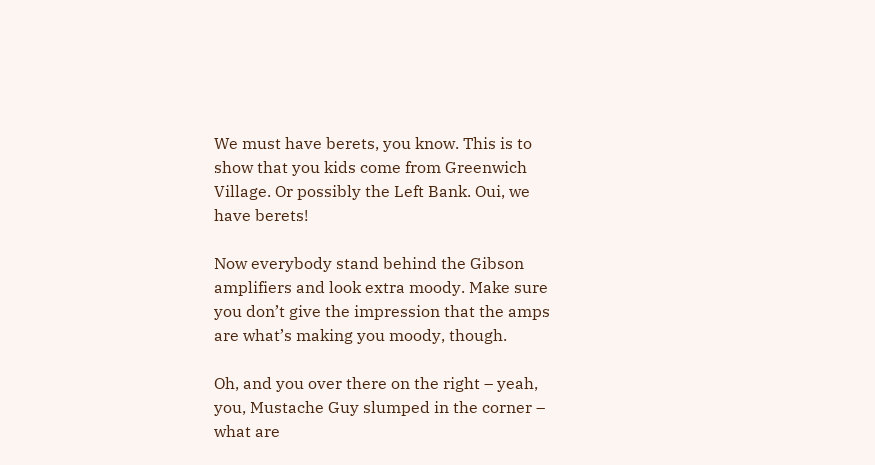We must have berets, you know. This is to show that you kids come from Greenwich Village. Or possibly the Left Bank. Oui, we have berets!

Now everybody stand behind the Gibson amplifiers and look extra moody. Make sure you don’t give the impression that the amps are what’s making you moody, though.

Oh, and you over there on the right – yeah, you, Mustache Guy slumped in the corner – what are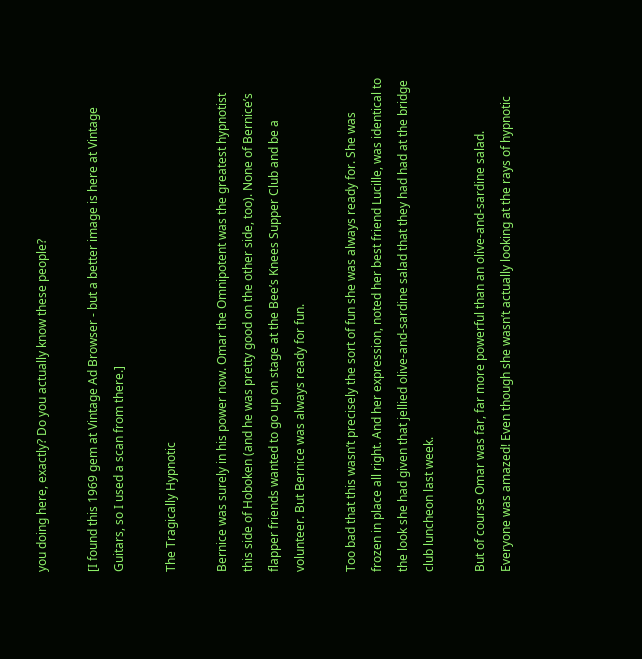you doing here, exactly? Do you actually know these people?

[I found this 1969 gem at Vintage Ad Browser - but a better image is here at Vintage Guitars, so I used a scan from there.]

The Tragically Hypnotic

Bernice was surely in his power now. Omar the Omnipotent was the greatest hypnotist this side of Hoboken (and he was pretty good on the other side, too). None of Bernice’s flapper friends wanted to go up on stage at the Bee’s Knees Supper Club and be a volunteer. But Bernice was always ready for fun.

Too bad that this wasn’t precisely the sort of fun she was always ready for. She was frozen in place all right. And her expression, noted her best friend Lucille, was identical to the look she had given that jellied olive-and-sardine salad that they had had at the bridge club luncheon last week.

But of course Omar was far, far more powerful than an olive-and-sardine salad. Everyone was amazed! Even though she wasn’t actually looking at the rays of hypnotic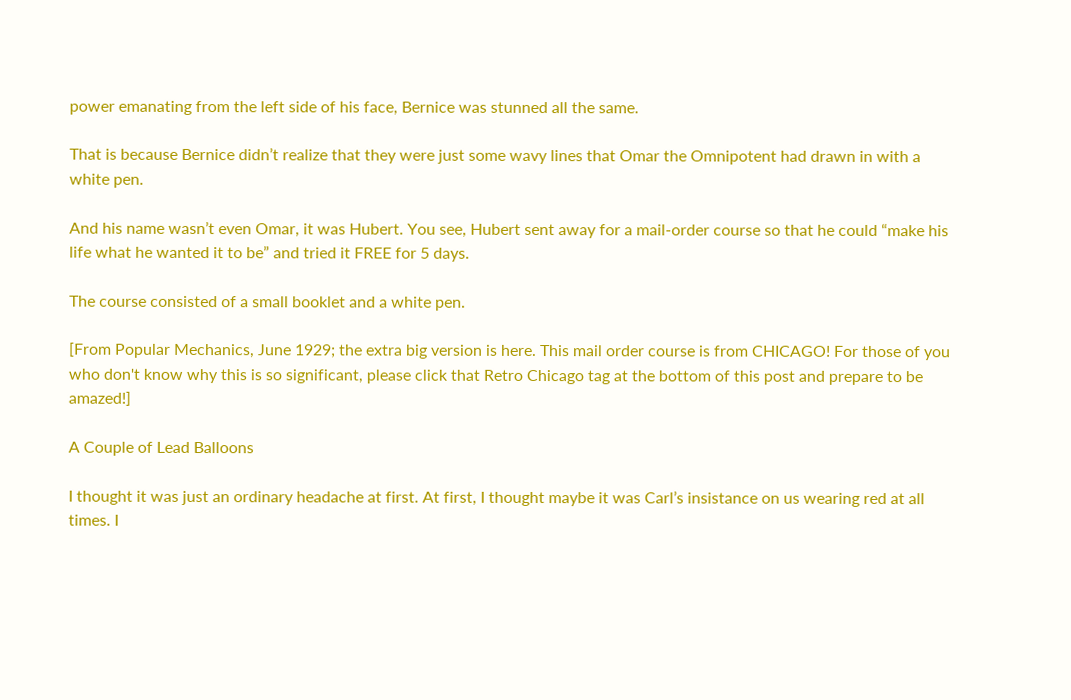power emanating from the left side of his face, Bernice was stunned all the same.

That is because Bernice didn’t realize that they were just some wavy lines that Omar the Omnipotent had drawn in with a white pen.

And his name wasn’t even Omar, it was Hubert. You see, Hubert sent away for a mail-order course so that he could “make his life what he wanted it to be” and tried it FREE for 5 days.

The course consisted of a small booklet and a white pen.

[From Popular Mechanics, June 1929; the extra big version is here. This mail order course is from CHICAGO! For those of you who don't know why this is so significant, please click that Retro Chicago tag at the bottom of this post and prepare to be amazed!]

A Couple of Lead Balloons

I thought it was just an ordinary headache at first. At first, I thought maybe it was Carl’s insistance on us wearing red at all times. I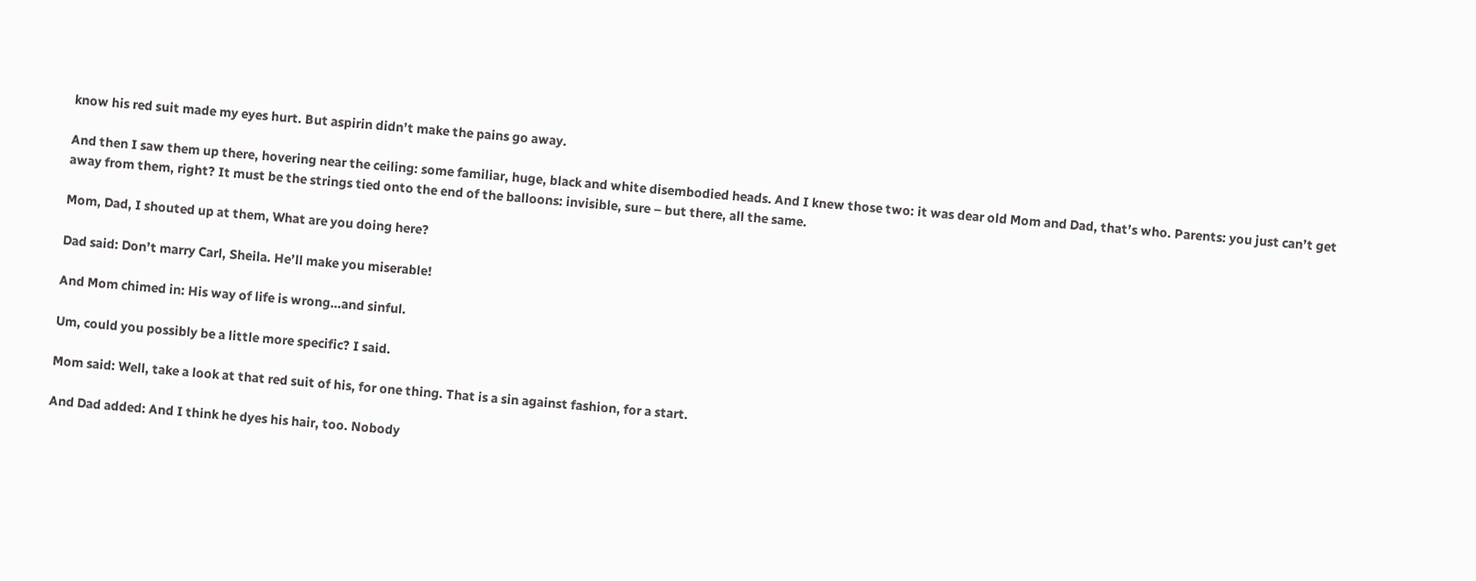know his red suit made my eyes hurt. But aspirin didn’t make the pains go away.

And then I saw them up there, hovering near the ceiling: some familiar, huge, black and white disembodied heads. And I knew those two: it was dear old Mom and Dad, that’s who. Parents: you just can’t get away from them, right? It must be the strings tied onto the end of the balloons: invisible, sure – but there, all the same.

Mom, Dad, I shouted up at them, What are you doing here?

Dad said: Don’t marry Carl, Sheila. He’ll make you miserable!

And Mom chimed in: His way of life is wrong…and sinful.

Um, could you possibly be a little more specific? I said.

Mom said: Well, take a look at that red suit of his, for one thing. That is a sin against fashion, for a start.

And Dad added: And I think he dyes his hair, too. Nobody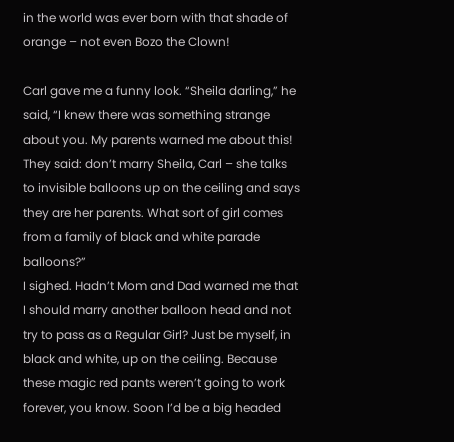in the world was ever born with that shade of orange – not even Bozo the Clown!

Carl gave me a funny look. “Sheila darling,” he said, “I knew there was something strange about you. My parents warned me about this! They said: don’t marry Sheila, Carl – she talks to invisible balloons up on the ceiling and says they are her parents. What sort of girl comes from a family of black and white parade balloons?”
I sighed. Hadn’t Mom and Dad warned me that I should marry another balloon head and not try to pass as a Regular Girl? Just be myself, in black and white, up on the ceiling. Because these magic red pants weren’t going to work forever, you know. Soon I’d be a big headed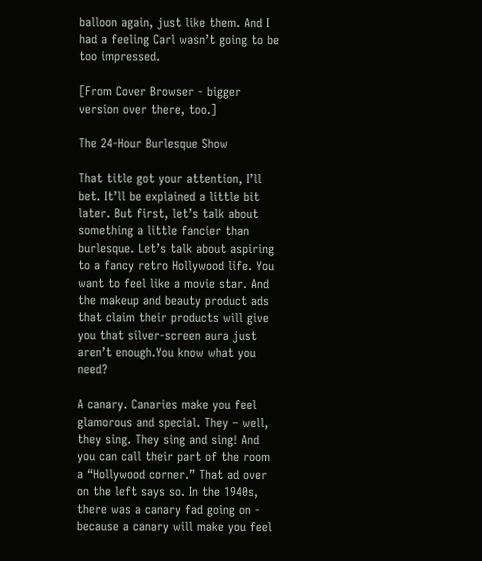balloon again, just like them. And I had a feeling Carl wasn’t going to be too impressed.

[From Cover Browser - bigger version over there, too.]

The 24-Hour Burlesque Show

That title got your attention, I’ll bet. It’ll be explained a little bit later. But first, let’s talk about something a little fancier than burlesque. Let’s talk about aspiring to a fancy retro Hollywood life. You want to feel like a movie star. And the makeup and beauty product ads that claim their products will give you that silver-screen aura just aren’t enough.You know what you need?

A canary. Canaries make you feel glamorous and special. They – well, they sing. They sing and sing! And you can call their part of the room a “Hollywood corner.” That ad over on the left says so. In the 1940s, there was a canary fad going on -  because a canary will make you feel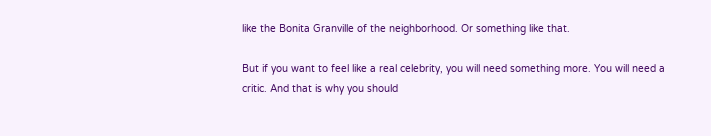like the Bonita Granville of the neighborhood. Or something like that.

But if you want to feel like a real celebrity, you will need something more. You will need a critic. And that is why you should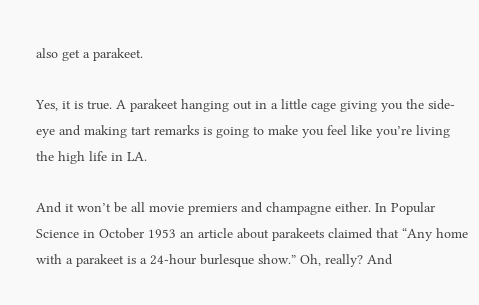also get a parakeet.

Yes, it is true. A parakeet hanging out in a little cage giving you the side-eye and making tart remarks is going to make you feel like you’re living the high life in LA.

And it won’t be all movie premiers and champagne either. In Popular Science in October 1953 an article about parakeets claimed that “Any home with a parakeet is a 24-hour burlesque show.” Oh, really? And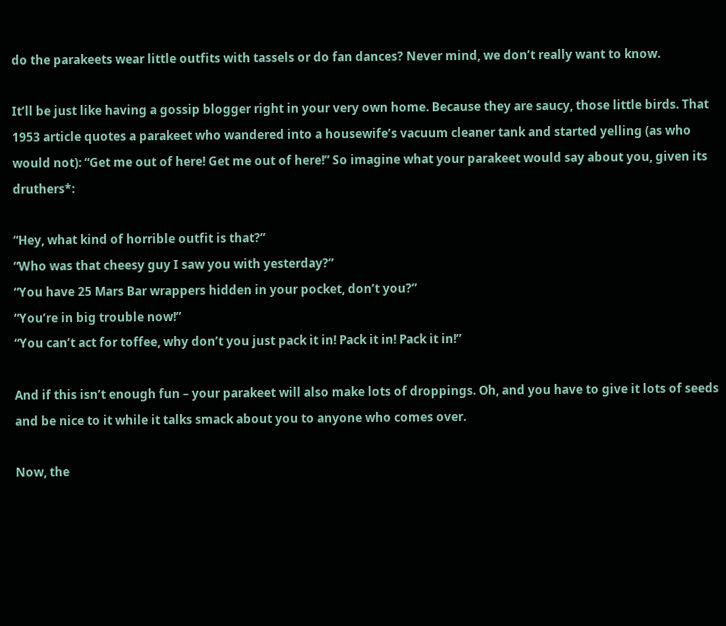do the parakeets wear little outfits with tassels or do fan dances? Never mind, we don’t really want to know.

It’ll be just like having a gossip blogger right in your very own home. Because they are saucy, those little birds. That 1953 article quotes a parakeet who wandered into a housewife’s vacuum cleaner tank and started yelling (as who would not): “Get me out of here! Get me out of here!” So imagine what your parakeet would say about you, given its druthers*:

“Hey, what kind of horrible outfit is that?”
“Who was that cheesy guy I saw you with yesterday?”
“You have 25 Mars Bar wrappers hidden in your pocket, don’t you?”
“You’re in big trouble now!”
“You can’t act for toffee, why don’t you just pack it in! Pack it in! Pack it in!”

And if this isn’t enough fun – your parakeet will also make lots of droppings. Oh, and you have to give it lots of seeds and be nice to it while it talks smack about you to anyone who comes over.

Now, the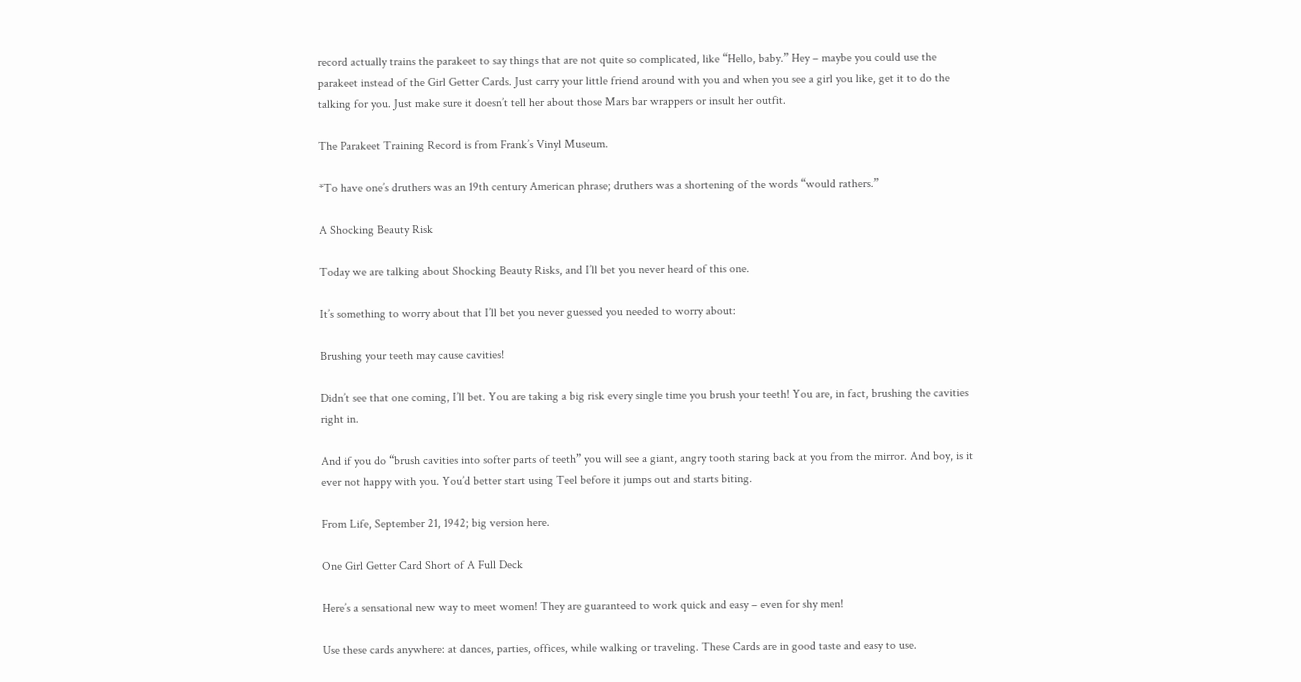record actually trains the parakeet to say things that are not quite so complicated, like “Hello, baby.” Hey – maybe you could use the parakeet instead of the Girl Getter Cards. Just carry your little friend around with you and when you see a girl you like, get it to do the talking for you. Just make sure it doesn’t tell her about those Mars bar wrappers or insult her outfit.

The Parakeet Training Record is from Frank’s Vinyl Museum.

*To have one’s druthers was an 19th century American phrase; druthers was a shortening of the words “would rathers.”

A Shocking Beauty Risk

Today we are talking about Shocking Beauty Risks, and I’ll bet you never heard of this one.

It’s something to worry about that I’ll bet you never guessed you needed to worry about:

Brushing your teeth may cause cavities!

Didn’t see that one coming, I’ll bet. You are taking a big risk every single time you brush your teeth! You are, in fact, brushing the cavities right in.

And if you do “brush cavities into softer parts of teeth” you will see a giant, angry tooth staring back at you from the mirror. And boy, is it ever not happy with you. You’d better start using Teel before it jumps out and starts biting.

From Life, September 21, 1942; big version here.

One Girl Getter Card Short of A Full Deck

Here’s a sensational new way to meet women! They are guaranteed to work quick and easy – even for shy men!

Use these cards anywhere: at dances, parties, offices, while walking or traveling. These Cards are in good taste and easy to use.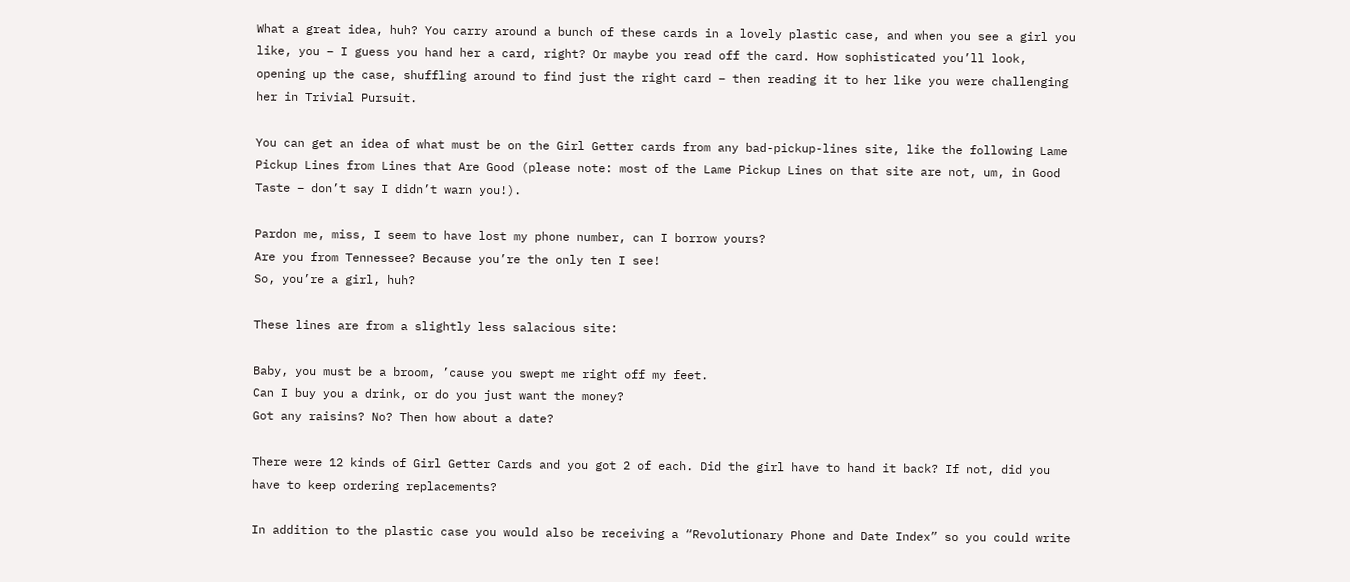What a great idea, huh? You carry around a bunch of these cards in a lovely plastic case, and when you see a girl you like, you – I guess you hand her a card, right? Or maybe you read off the card. How sophisticated you’ll look, opening up the case, shuffling around to find just the right card – then reading it to her like you were challenging her in Trivial Pursuit.

You can get an idea of what must be on the Girl Getter cards from any bad-pickup-lines site, like the following Lame Pickup Lines from Lines that Are Good (please note: most of the Lame Pickup Lines on that site are not, um, in Good Taste – don’t say I didn’t warn you!).

Pardon me, miss, I seem to have lost my phone number, can I borrow yours?
Are you from Tennessee? Because you’re the only ten I see!
So, you’re a girl, huh?

These lines are from a slightly less salacious site:

Baby, you must be a broom, ’cause you swept me right off my feet.
Can I buy you a drink, or do you just want the money?
Got any raisins? No? Then how about a date?

There were 12 kinds of Girl Getter Cards and you got 2 of each. Did the girl have to hand it back? If not, did you have to keep ordering replacements?

In addition to the plastic case you would also be receiving a “Revolutionary Phone and Date Index” so you could write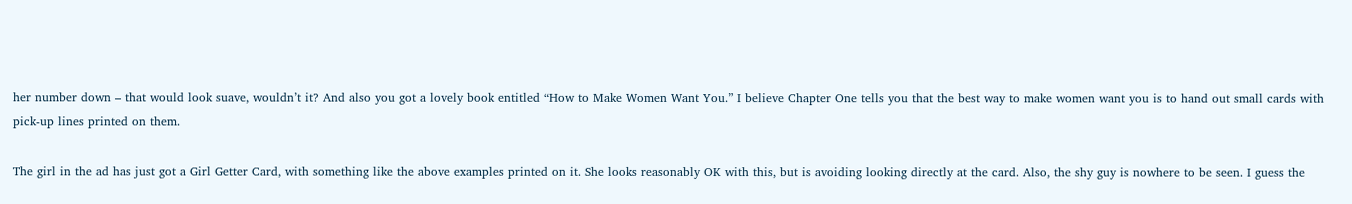her number down – that would look suave, wouldn’t it? And also you got a lovely book entitled “How to Make Women Want You.” I believe Chapter One tells you that the best way to make women want you is to hand out small cards with pick-up lines printed on them.

The girl in the ad has just got a Girl Getter Card, with something like the above examples printed on it. She looks reasonably OK with this, but is avoiding looking directly at the card. Also, the shy guy is nowhere to be seen. I guess the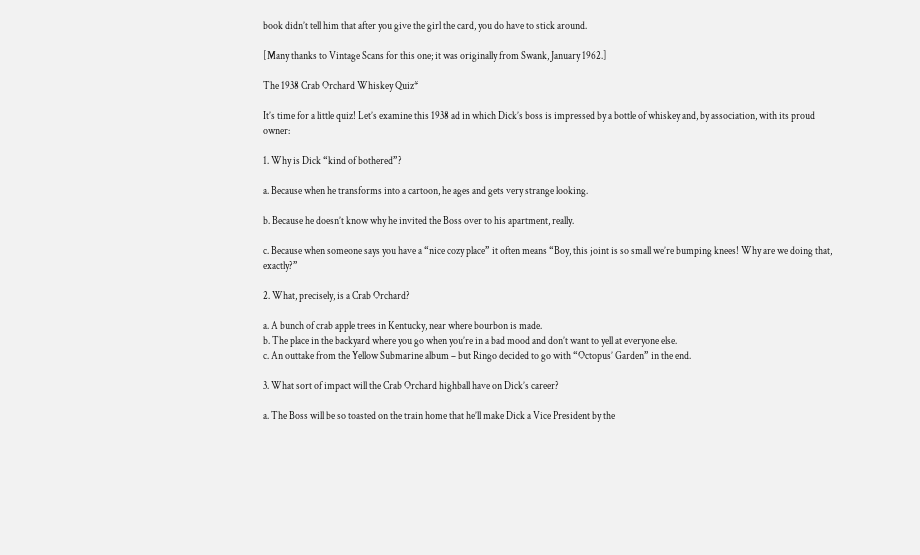book didn’t tell him that after you give the girl the card, you do have to stick around.

[Many thanks to Vintage Scans for this one; it was originally from Swank, January 1962.]

The 1938 Crab Orchard Whiskey Quiz*

It’s time for a little quiz! Let’s examine this 1938 ad in which Dick’s boss is impressed by a bottle of whiskey and, by association, with its proud owner:

1. Why is Dick “kind of bothered”?

a. Because when he transforms into a cartoon, he ages and gets very strange looking.

b. Because he doesn’t know why he invited the Boss over to his apartment, really.

c. Because when someone says you have a “nice cozy place” it often means “Boy, this joint is so small we’re bumping knees! Why are we doing that, exactly?”

2. What, precisely, is a Crab Orchard?

a. A bunch of crab apple trees in Kentucky, near where bourbon is made.
b. The place in the backyard where you go when you’re in a bad mood and don’t want to yell at everyone else.
c. An outtake from the Yellow Submarine album – but Ringo decided to go with “Octopus’ Garden” in the end.

3. What sort of impact will the Crab Orchard highball have on Dick’s career?

a. The Boss will be so toasted on the train home that he’ll make Dick a Vice President by the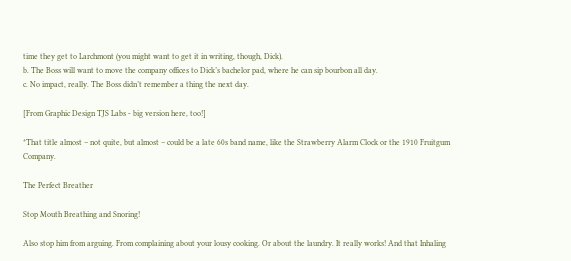time they get to Larchmont (you might want to get it in writing, though, Dick).
b. The Boss will want to move the company offices to Dick’s bachelor pad, where he can sip bourbon all day.
c. No impact, really. The Boss didn’t remember a thing the next day.

[From Graphic Design TJS Labs - big version here, too!]

*That title almost – not quite, but almost – could be a late 60s band name, like the Strawberry Alarm Clock or the 1910 Fruitgum Company.

The Perfect Breather

Stop Mouth Breathing and Snoring!

Also stop him from arguing. From complaining about your lousy cooking. Or about the laundry. It really works! And that Inhaling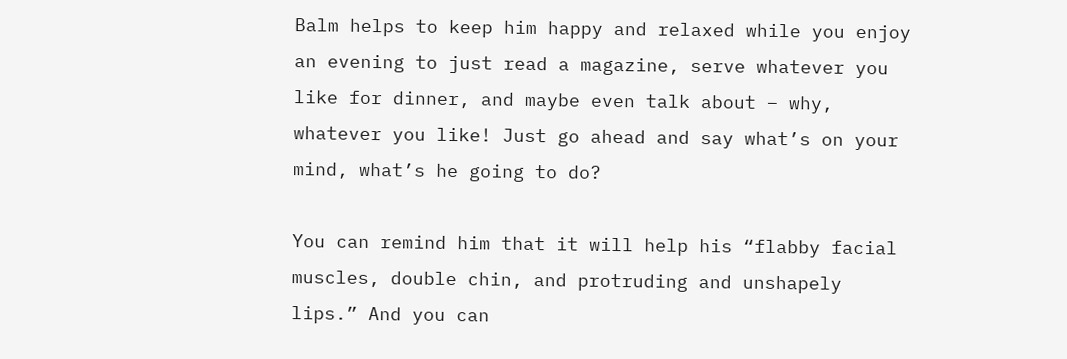Balm helps to keep him happy and relaxed while you enjoy an evening to just read a magazine, serve whatever you like for dinner, and maybe even talk about – why, whatever you like! Just go ahead and say what’s on your mind, what’s he going to do?

You can remind him that it will help his “flabby facial muscles, double chin, and protruding and unshapely lips.” And you can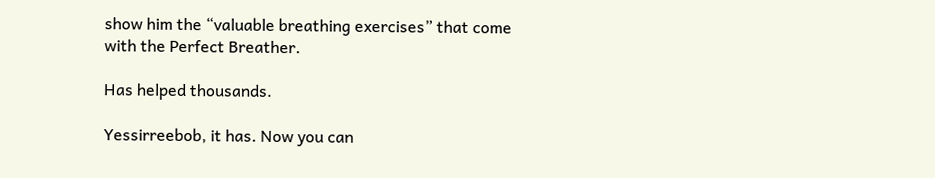show him the “valuable breathing exercises” that come with the Perfect Breather.

Has helped thousands.

Yessirreebob, it has. Now you can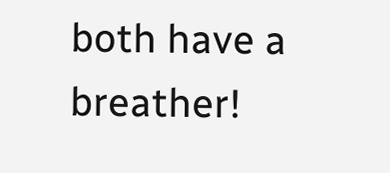both have a breather!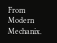From Modern Mechanix.